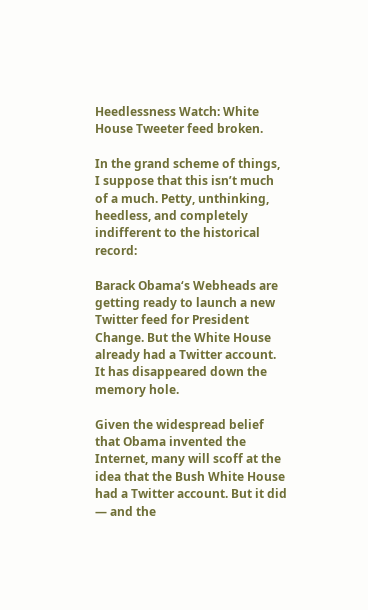Heedlessness Watch: White House Tweeter feed broken.

In the grand scheme of things, I suppose that this isn’t much of a much. Petty, unthinking, heedless, and completely indifferent to the historical record:

Barack Obama‘s Webheads are getting ready to launch a new Twitter feed for President Change. But the White House already had a Twitter account. It has disappeared down the memory hole.

Given the widespread belief that Obama invented the Internet, many will scoff at the idea that the Bush White House had a Twitter account. But it did — and the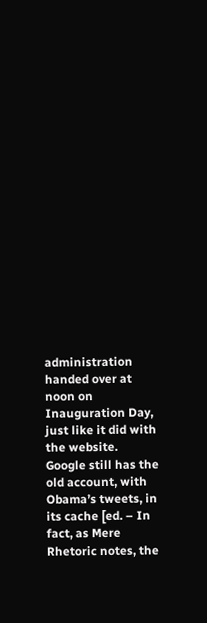administration handed over at noon on Inauguration Day, just like it did with the website. Google still has the old account, with Obama’s tweets, in its cache [ed. – In fact, as Mere Rhetoric notes, the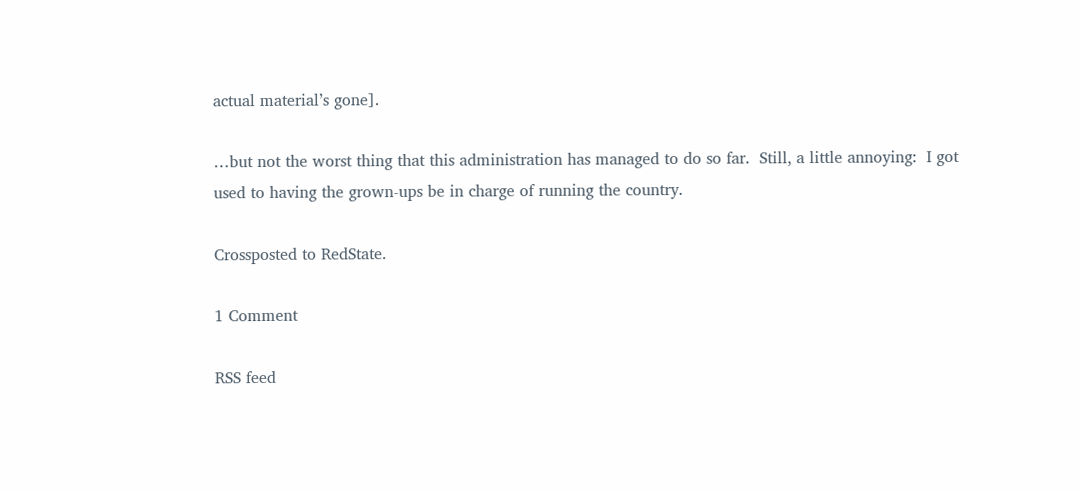actual material’s gone].

…but not the worst thing that this administration has managed to do so far.  Still, a little annoying:  I got used to having the grown-ups be in charge of running the country.

Crossposted to RedState.

1 Comment

RSS feed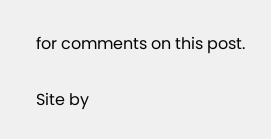for comments on this post.

Site by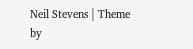Neil Stevens | Theme by